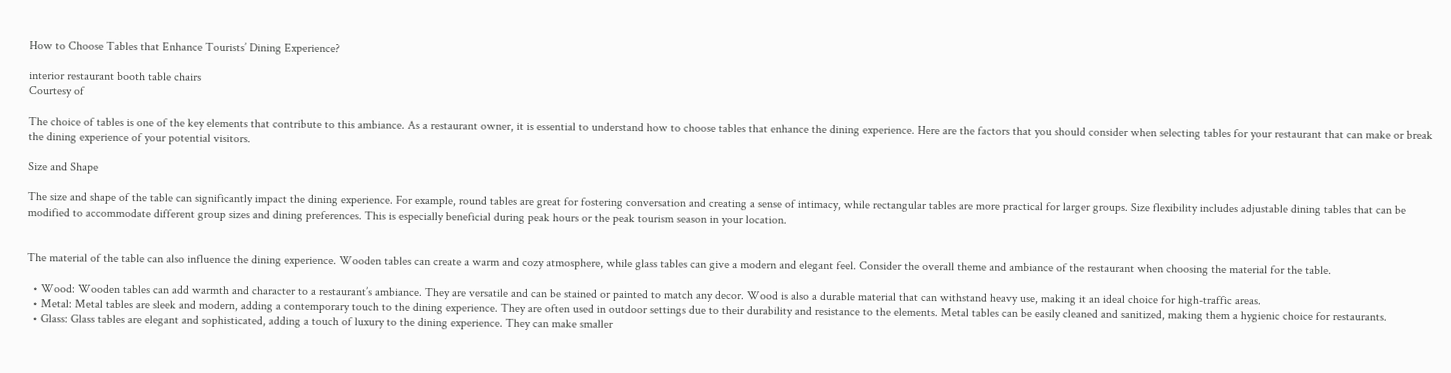How to Choose Tables that Enhance Tourists’ Dining Experience?

interior restaurant booth table chairs
Courtesy of

The choice of tables is one of the key elements that contribute to this ambiance. As a restaurant owner, it is essential to understand how to choose tables that enhance the dining experience. Here are the factors that you should consider when selecting tables for your restaurant that can make or break the dining experience of your potential visitors.

Size and Shape

The size and shape of the table can significantly impact the dining experience. For example, round tables are great for fostering conversation and creating a sense of intimacy, while rectangular tables are more practical for larger groups. Size flexibility includes adjustable dining tables that can be modified to accommodate different group sizes and dining preferences. This is especially beneficial during peak hours or the peak tourism season in your location.


The material of the table can also influence the dining experience. Wooden tables can create a warm and cozy atmosphere, while glass tables can give a modern and elegant feel. Consider the overall theme and ambiance of the restaurant when choosing the material for the table.

  • Wood: Wooden tables can add warmth and character to a restaurant’s ambiance. They are versatile and can be stained or painted to match any decor. Wood is also a durable material that can withstand heavy use, making it an ideal choice for high-traffic areas.
  • Metal: Metal tables are sleek and modern, adding a contemporary touch to the dining experience. They are often used in outdoor settings due to their durability and resistance to the elements. Metal tables can be easily cleaned and sanitized, making them a hygienic choice for restaurants.
  • Glass: Glass tables are elegant and sophisticated, adding a touch of luxury to the dining experience. They can make smaller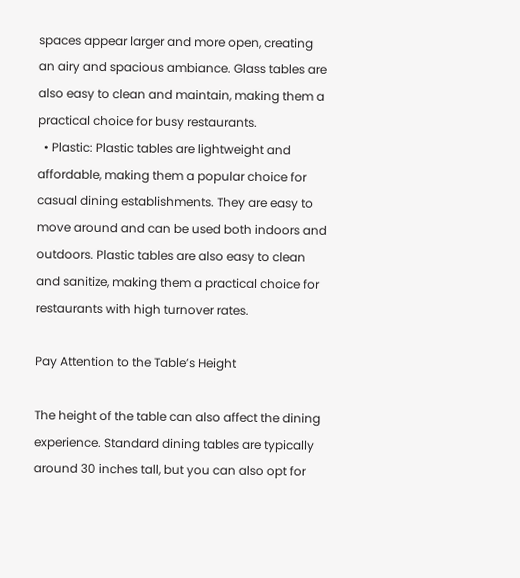spaces appear larger and more open, creating an airy and spacious ambiance. Glass tables are also easy to clean and maintain, making them a practical choice for busy restaurants.
  • Plastic: Plastic tables are lightweight and affordable, making them a popular choice for casual dining establishments. They are easy to move around and can be used both indoors and outdoors. Plastic tables are also easy to clean and sanitize, making them a practical choice for restaurants with high turnover rates.

Pay Attention to the Table’s Height

The height of the table can also affect the dining experience. Standard dining tables are typically around 30 inches tall, but you can also opt for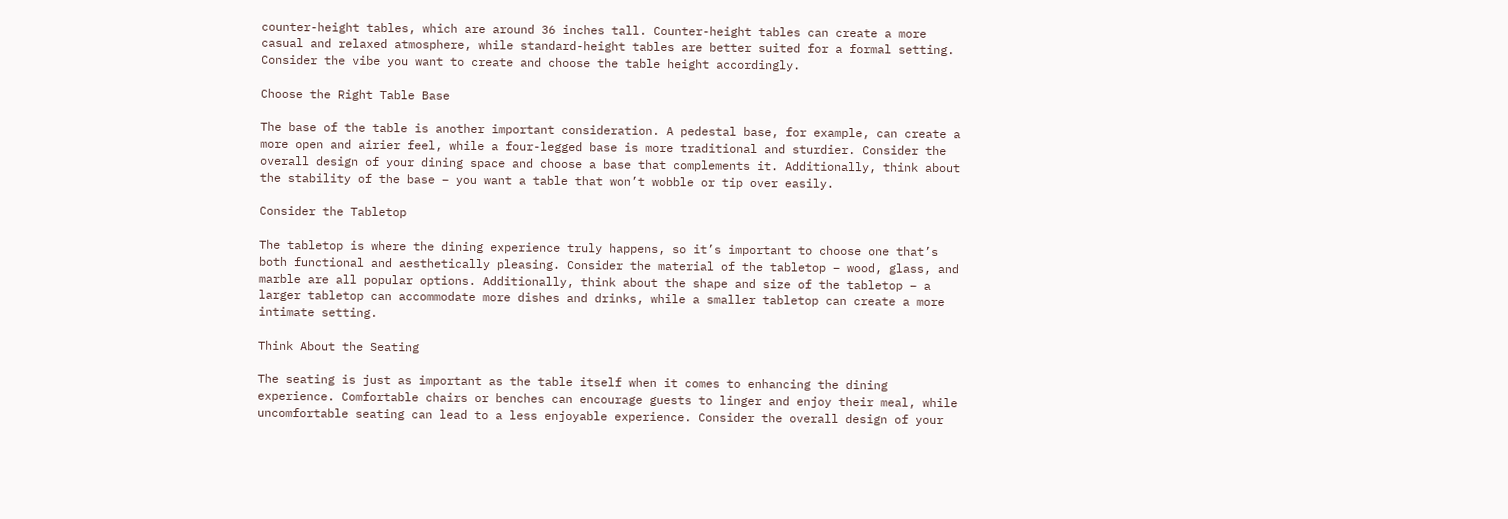counter-height tables, which are around 36 inches tall. Counter-height tables can create a more casual and relaxed atmosphere, while standard-height tables are better suited for a formal setting. Consider the vibe you want to create and choose the table height accordingly.

Choose the Right Table Base

The base of the table is another important consideration. A pedestal base, for example, can create a more open and airier feel, while a four-legged base is more traditional and sturdier. Consider the overall design of your dining space and choose a base that complements it. Additionally, think about the stability of the base – you want a table that won’t wobble or tip over easily.

Consider the Tabletop

The tabletop is where the dining experience truly happens, so it’s important to choose one that’s both functional and aesthetically pleasing. Consider the material of the tabletop – wood, glass, and marble are all popular options. Additionally, think about the shape and size of the tabletop – a larger tabletop can accommodate more dishes and drinks, while a smaller tabletop can create a more intimate setting.

Think About the Seating

The seating is just as important as the table itself when it comes to enhancing the dining experience. Comfortable chairs or benches can encourage guests to linger and enjoy their meal, while uncomfortable seating can lead to a less enjoyable experience. Consider the overall design of your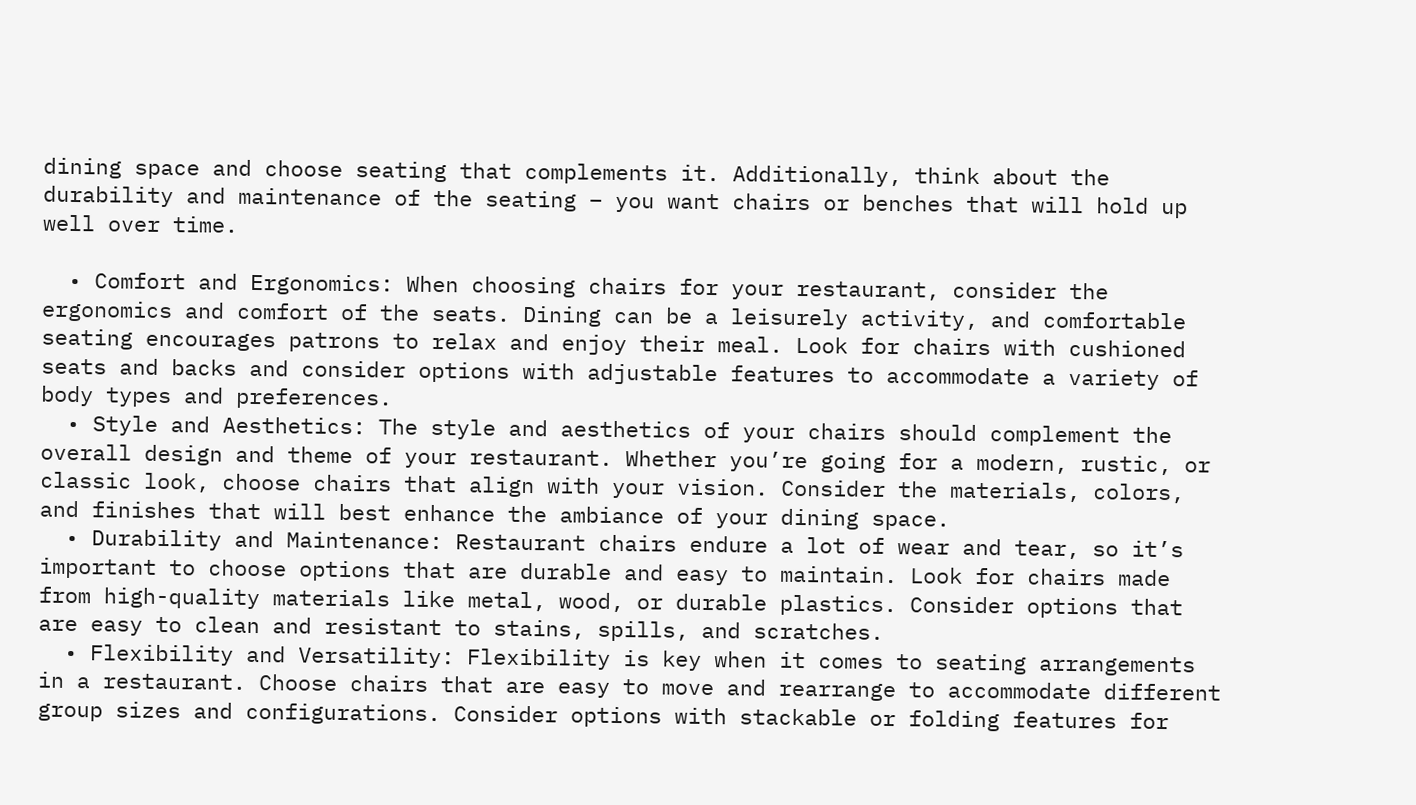dining space and choose seating that complements it. Additionally, think about the durability and maintenance of the seating – you want chairs or benches that will hold up well over time.

  • Comfort and Ergonomics: When choosing chairs for your restaurant, consider the ergonomics and comfort of the seats. Dining can be a leisurely activity, and comfortable seating encourages patrons to relax and enjoy their meal. Look for chairs with cushioned seats and backs and consider options with adjustable features to accommodate a variety of body types and preferences.
  • Style and Aesthetics: The style and aesthetics of your chairs should complement the overall design and theme of your restaurant. Whether you’re going for a modern, rustic, or classic look, choose chairs that align with your vision. Consider the materials, colors, and finishes that will best enhance the ambiance of your dining space.
  • Durability and Maintenance: Restaurant chairs endure a lot of wear and tear, so it’s important to choose options that are durable and easy to maintain. Look for chairs made from high-quality materials like metal, wood, or durable plastics. Consider options that are easy to clean and resistant to stains, spills, and scratches.
  • Flexibility and Versatility: Flexibility is key when it comes to seating arrangements in a restaurant. Choose chairs that are easy to move and rearrange to accommodate different group sizes and configurations. Consider options with stackable or folding features for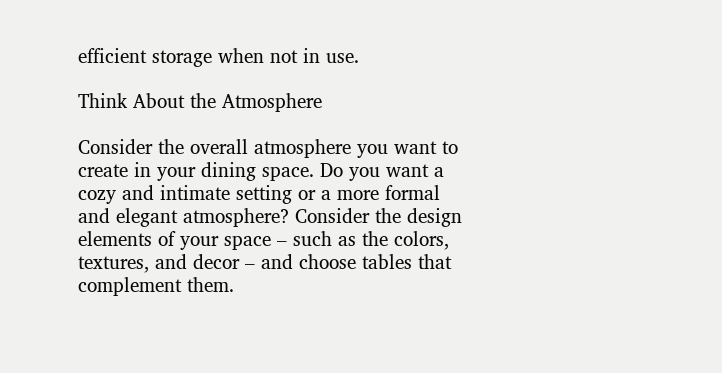efficient storage when not in use.

Think About the Atmosphere

Consider the overall atmosphere you want to create in your dining space. Do you want a cozy and intimate setting or a more formal and elegant atmosphere? Consider the design elements of your space – such as the colors, textures, and decor – and choose tables that complement them.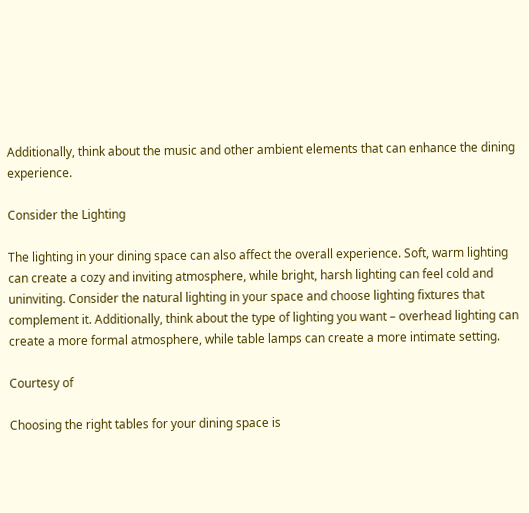Additionally, think about the music and other ambient elements that can enhance the dining experience.

Consider the Lighting

The lighting in your dining space can also affect the overall experience. Soft, warm lighting can create a cozy and inviting atmosphere, while bright, harsh lighting can feel cold and uninviting. Consider the natural lighting in your space and choose lighting fixtures that complement it. Additionally, think about the type of lighting you want – overhead lighting can create a more formal atmosphere, while table lamps can create a more intimate setting.

Courtesy of

Choosing the right tables for your dining space is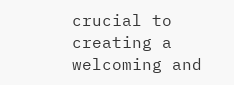crucial to creating a welcoming and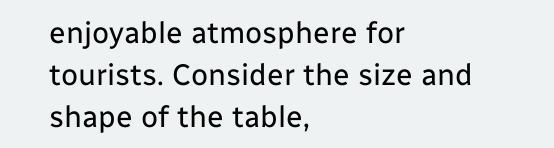enjoyable atmosphere for tourists. Consider the size and shape of the table,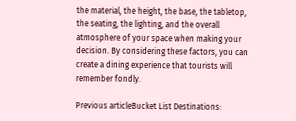the material, the height, the base, the tabletop, the seating, the lighting, and the overall atmosphere of your space when making your decision. By considering these factors, you can create a dining experience that tourists will remember fondly.

Previous articleBucket List Destinations: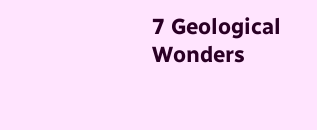7 Geological Wonders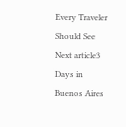Every Traveler Should See
Next article3 Days in Buenos Aires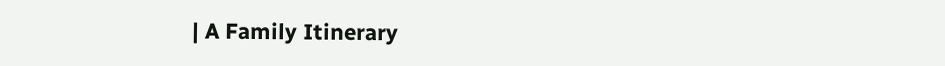| A Family Itinerary